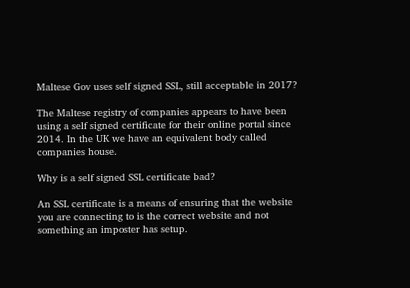Maltese Gov uses self signed SSL, still acceptable in 2017?

The Maltese registry of companies appears to have been using a self signed certificate for their online portal since 2014. In the UK we have an equivalent body called companies house.

Why is a self signed SSL certificate bad?

An SSL certificate is a means of ensuring that the website you are connecting to is the correct website and not something an imposter has setup.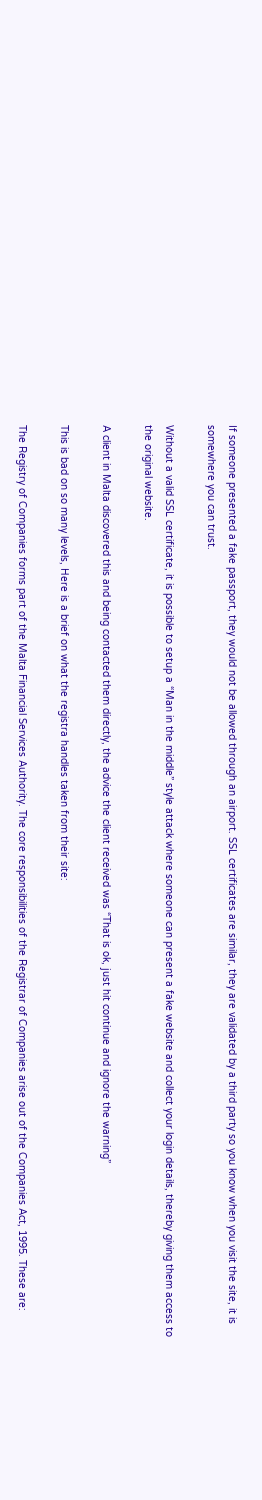If someone presented a fake passport, they would not be allowed through an airport. SSL certificates are similar, they are validated by a third party so you know when you visit the site, it is somewhere you can trust.

Without a valid SSL certificate, it is possible to setup a “Man in the middle” style attack where someone can present a fake website and collect your login details, thereby giving them access to the original website.

A client in Malta discovered this and being contacted them directly, the advice the client received was “That is ok, just hit continue and ignore the warning”

This is bad on so many levels, Here is a brief on what the registra handles taken from their site:

The Registry of Companies forms part of the Malta Financial Services Authority. The core responsibilities of the Registrar of Companies arise out of the Companies Act, 1995. These are: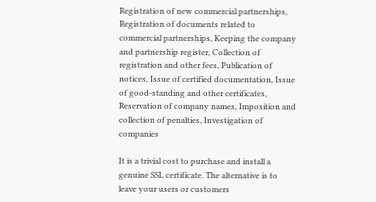Registration of new commercial partnerships, Registration of documents related to commercial partnerships, Keeping the company and partnership register, Collection of registration and other fees, Publication of notices, Issue of certified documentation, Issue of good-standing and other certificates, Reservation of company names, Imposition and collection of penalties, Investigation of companies

It is a trivial cost to purchase and install a genuine SSL certificate. The alternative is to leave your users or customers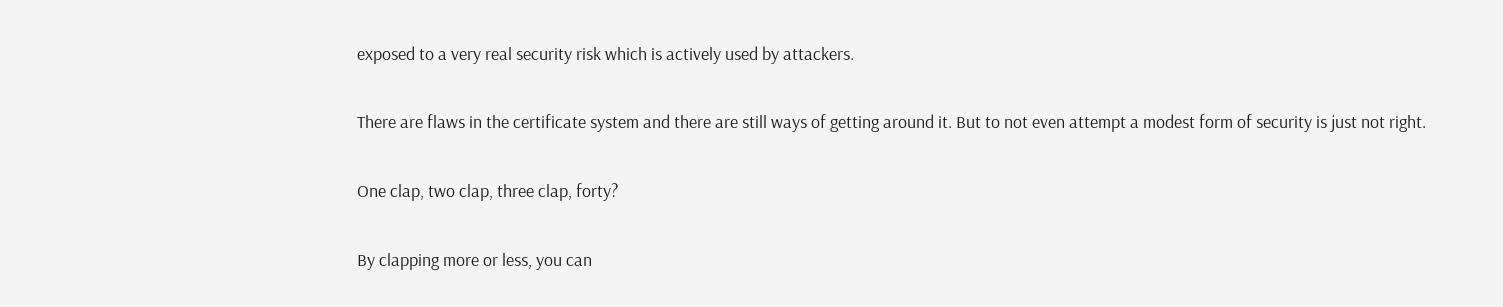exposed to a very real security risk which is actively used by attackers.

There are flaws in the certificate system and there are still ways of getting around it. But to not even attempt a modest form of security is just not right.

One clap, two clap, three clap, forty?

By clapping more or less, you can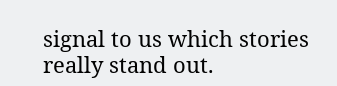signal to us which stories really stand out.